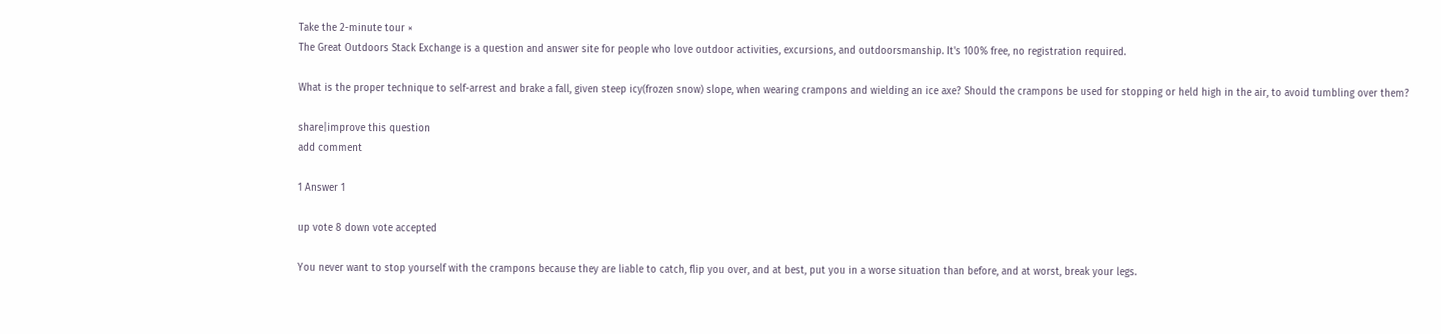Take the 2-minute tour ×
The Great Outdoors Stack Exchange is a question and answer site for people who love outdoor activities, excursions, and outdoorsmanship. It's 100% free, no registration required.

What is the proper technique to self-arrest and brake a fall, given steep icy(frozen snow) slope, when wearing crampons and wielding an ice axe? Should the crampons be used for stopping or held high in the air, to avoid tumbling over them?

share|improve this question
add comment

1 Answer 1

up vote 8 down vote accepted

You never want to stop yourself with the crampons because they are liable to catch, flip you over, and at best, put you in a worse situation than before, and at worst, break your legs.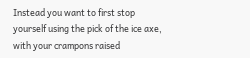Instead you want to first stop yourself using the pick of the ice axe, with your crampons raised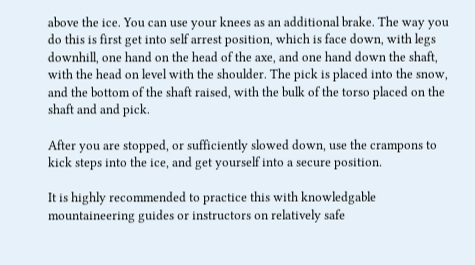above the ice. You can use your knees as an additional brake. The way you do this is first get into self arrest position, which is face down, with legs downhill, one hand on the head of the axe, and one hand down the shaft, with the head on level with the shoulder. The pick is placed into the snow, and the bottom of the shaft raised, with the bulk of the torso placed on the shaft and and pick.

After you are stopped, or sufficiently slowed down, use the crampons to kick steps into the ice, and get yourself into a secure position.

It is highly recommended to practice this with knowledgable mountaineering guides or instructors on relatively safe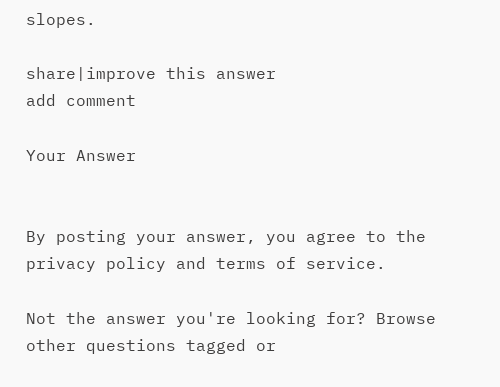slopes.

share|improve this answer
add comment

Your Answer


By posting your answer, you agree to the privacy policy and terms of service.

Not the answer you're looking for? Browse other questions tagged or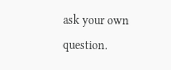ask your own question.